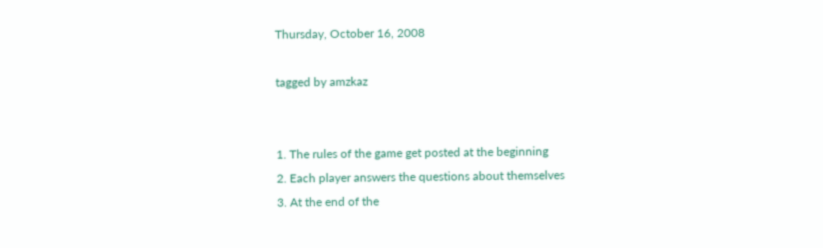Thursday, October 16, 2008

tagged by amzkaz


1. The rules of the game get posted at the beginning
2. Each player answers the questions about themselves
3. At the end of the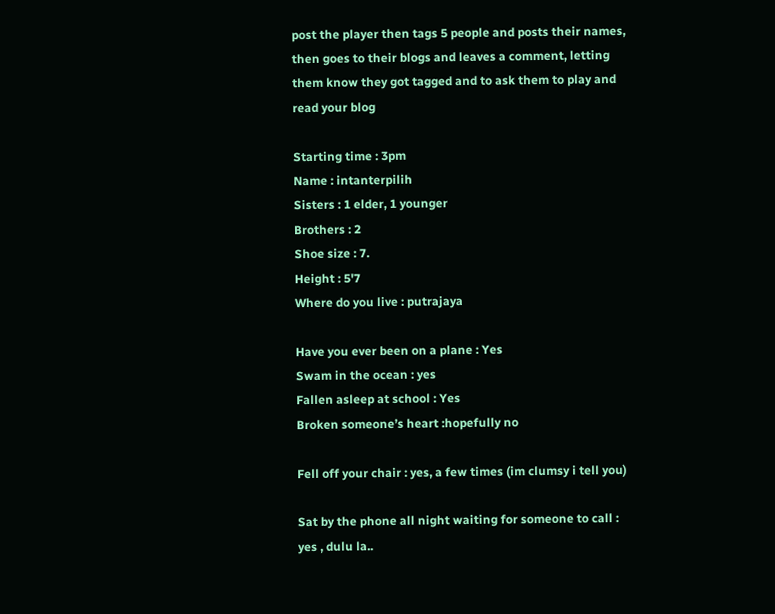post the player then tags 5 people and posts their names, then goes to their blogs and leaves a comment, letting them know they got tagged and to ask them to play and read your blog

Starting time : 3pm
Name : intanterpilih
Sisters : 1 elder, 1 younger
Brothers : 2
Shoe size : 7.
Height : 5'7
Where do you live : putrajaya

Have you ever been on a plane : Yes
Swam in the ocean : yes
Fallen asleep at school : Yes
Broken someone’s heart :hopefully no

Fell off your chair : yes, a few times (im clumsy i tell you)

Sat by the phone all night waiting for someone to call : yes , dulu la..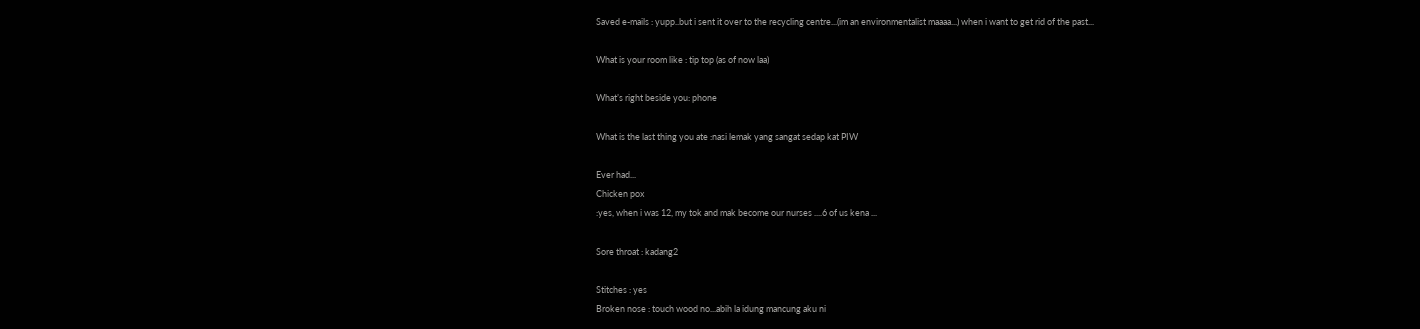Saved e-mails : yupp..but i sent it over to the recycling centre...(im an environmentalist maaaa...) when i want to get rid of the past...

What is your room like : tip top (as of now laa)

What’s right beside you: phone

What is the last thing you ate :nasi lemak yang sangat sedap kat PIW

Ever had...
Chicken pox
:yes, when i was 12, my tok and mak become our nurses ....6 of us kena ...

Sore throat : kadang2

Stitches : yes
Broken nose : touch wood no...abih la idung mancung aku ni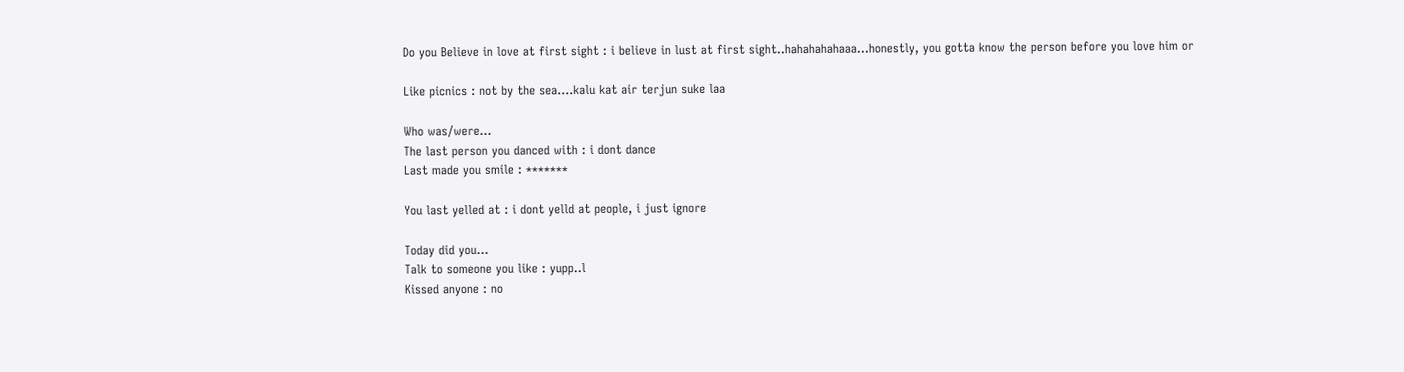Do you Believe in love at first sight : i believe in lust at first sight..hahahahahaaa...honestly, you gotta know the person before you love him or

Like picnics : not by the sea....kalu kat air terjun suke laa

Who was/were...
The last person you danced with : i dont dance
Last made you smile : *******

You last yelled at : i dont yelld at people, i just ignore

Today did you...
Talk to someone you like : yupp..l
Kissed anyone : no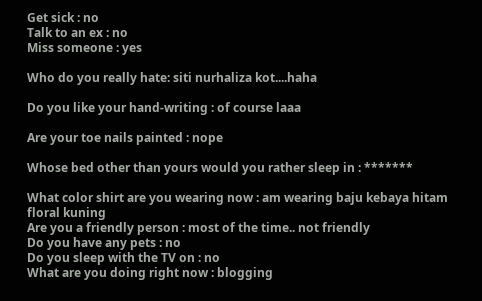Get sick : no
Talk to an ex : no
Miss someone : yes

Who do you really hate: siti nurhaliza kot....haha

Do you like your hand-writing : of course laaa

Are your toe nails painted : nope

Whose bed other than yours would you rather sleep in : *******

What color shirt are you wearing now : am wearing baju kebaya hitam floral kuning
Are you a friendly person : most of the time.. not friendly
Do you have any pets : no
Do you sleep with the TV on : no
What are you doing right now : blogging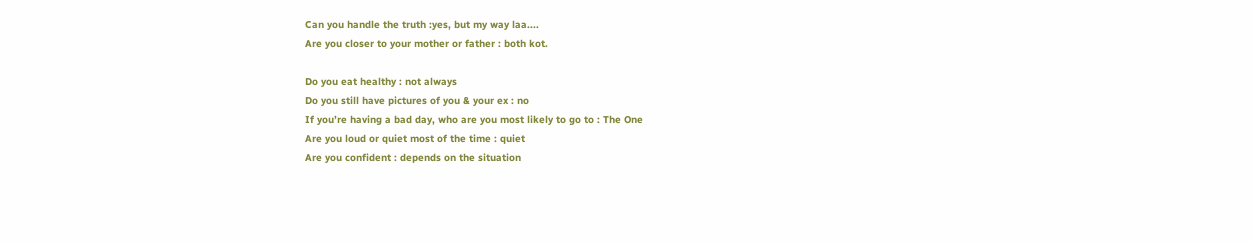Can you handle the truth :yes, but my way laa....
Are you closer to your mother or father : both kot.

Do you eat healthy : not always
Do you still have pictures of you & your ex : no
If you’re having a bad day, who are you most likely to go to : The One
Are you loud or quiet most of the time : quiet
Are you confident : depends on the situation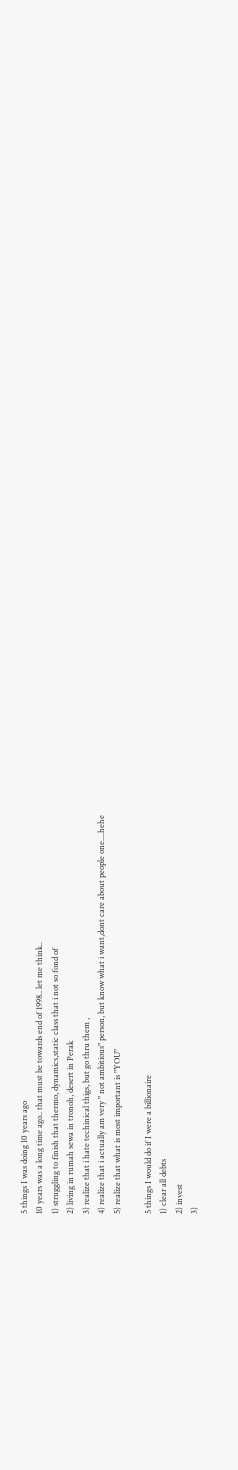5 things I was doing 10 years ago
10 years was a long time ago.. that must be towards end of 1998.. let me think..
1) struggling to finish that thermo, dynamics,static class that i not so fond of
2) living in rumah sewa in tronoh, desert in Perak
3) realize that i hate techinical thigs, but go thru them ,
4) realize that i actually am very " not ambitious" person, but know what i want,dont care about people one....hehe
5) realize that what is most important is "YOU"

5 things I would do if I were a billionaire
1) clear all debts
2) invest
3)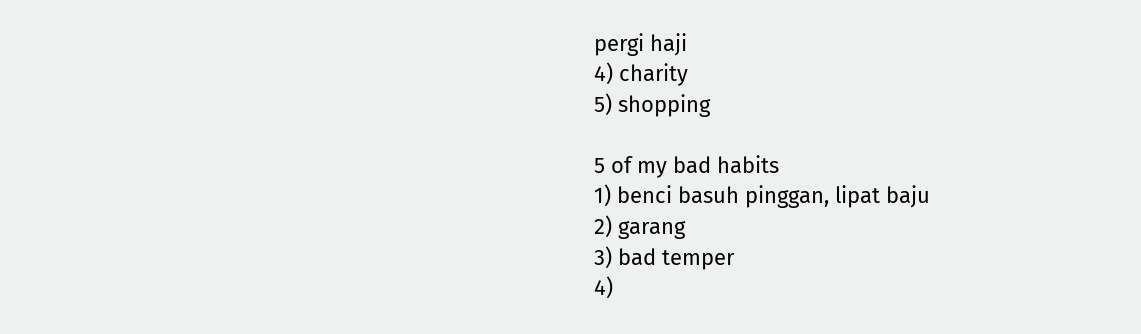pergi haji
4) charity
5) shopping

5 of my bad habits
1) benci basuh pinggan, lipat baju
2) garang
3) bad temper
4)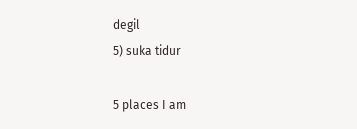degil
5) suka tidur

5 places I am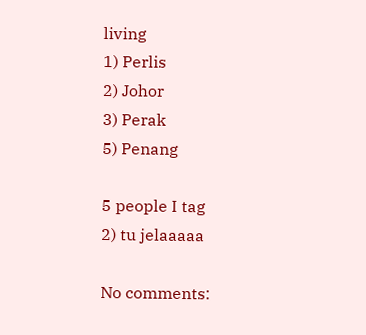living
1) Perlis
2) Johor
3) Perak
5) Penang

5 people I tag
2) tu jelaaaaa

No comments: